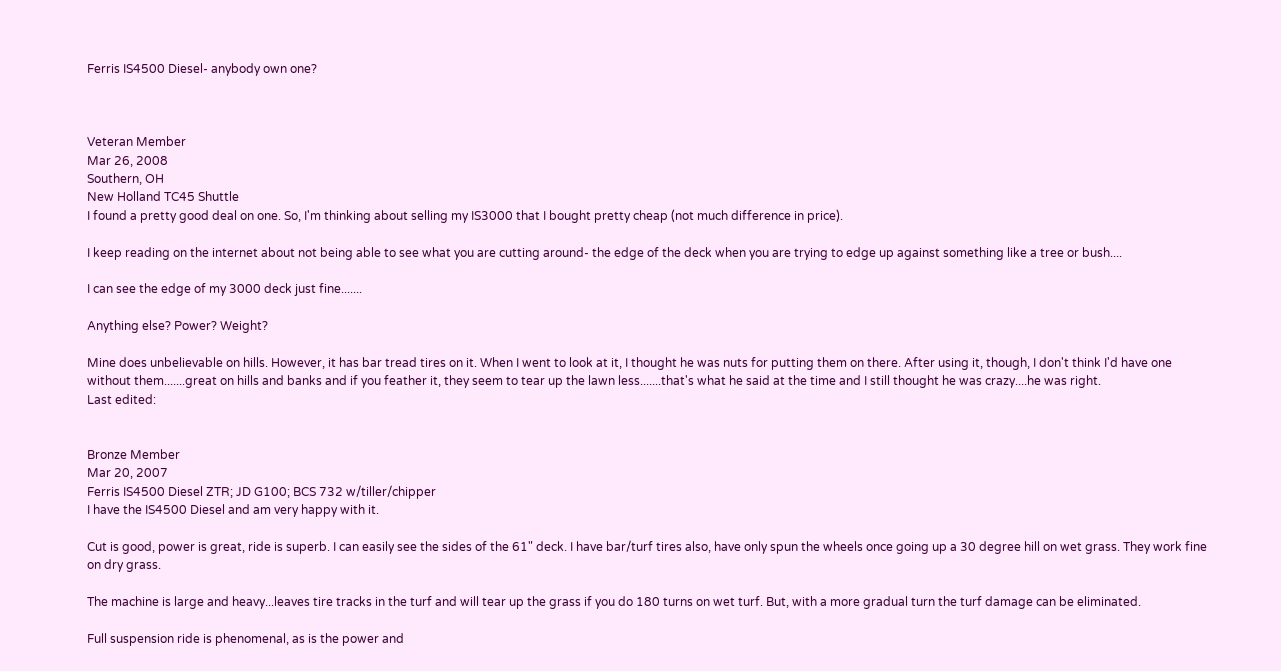Ferris IS4500 Diesel- anybody own one?



Veteran Member
Mar 26, 2008
Southern, OH
New Holland TC45 Shuttle
I found a pretty good deal on one. So, I'm thinking about selling my IS3000 that I bought pretty cheap (not much difference in price).

I keep reading on the internet about not being able to see what you are cutting around- the edge of the deck when you are trying to edge up against something like a tree or bush....

I can see the edge of my 3000 deck just fine.......

Anything else? Power? Weight?

Mine does unbelievable on hills. However, it has bar tread tires on it. When I went to look at it, I thought he was nuts for putting them on there. After using it, though, I don't think I'd have one without them.......great on hills and banks and if you feather it, they seem to tear up the lawn less.......that's what he said at the time and I still thought he was crazy....he was right.
Last edited:


Bronze Member
Mar 20, 2007
Ferris IS4500 Diesel ZTR; JD G100; BCS 732 w/tiller/chipper
I have the IS4500 Diesel and am very happy with it.

Cut is good, power is great, ride is superb. I can easily see the sides of the 61" deck. I have bar/turf tires also, have only spun the wheels once going up a 30 degree hill on wet grass. They work fine on dry grass.

The machine is large and heavy...leaves tire tracks in the turf and will tear up the grass if you do 180 turns on wet turf. But, with a more gradual turn the turf damage can be eliminated.

Full suspension ride is phenomenal, as is the power and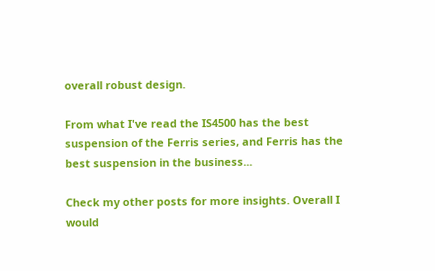overall robust design.

From what I've read the IS4500 has the best suspension of the Ferris series, and Ferris has the best suspension in the business...

Check my other posts for more insights. Overall I would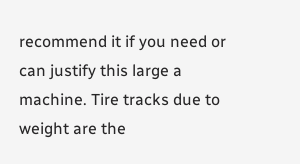recommend it if you need or can justify this large a machine. Tire tracks due to weight are the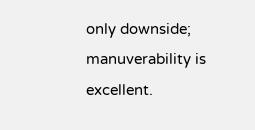only downside; manuverability is excellent.